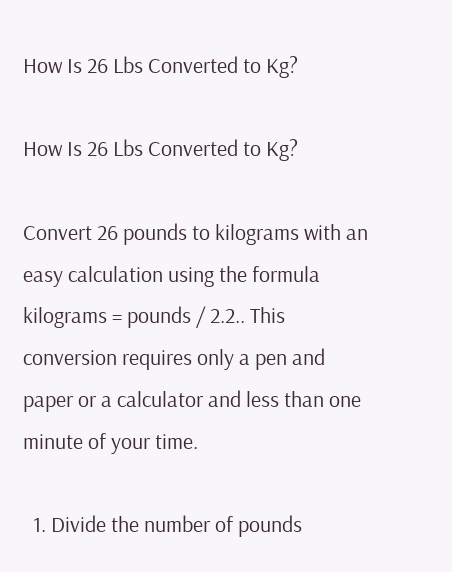How Is 26 Lbs Converted to Kg?

How Is 26 Lbs Converted to Kg?

Convert 26 pounds to kilograms with an easy calculation using the formula kilograms = pounds / 2.2.. This conversion requires only a pen and paper or a calculator and less than one minute of your time.

  1. Divide the number of pounds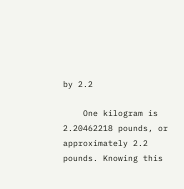by 2.2

    One kilogram is 2.20462218 pounds, or approximately 2.2 pounds. Knowing this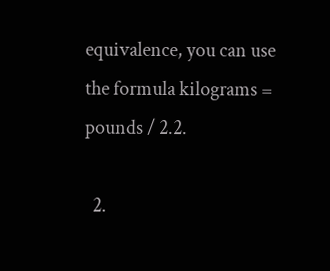equivalence, you can use the formula kilograms = pounds / 2.2.

  2.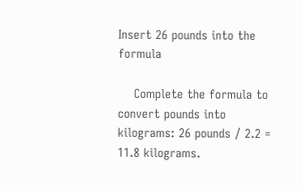Insert 26 pounds into the formula

    Complete the formula to convert pounds into kilograms: 26 pounds / 2.2 = 11.8 kilograms.